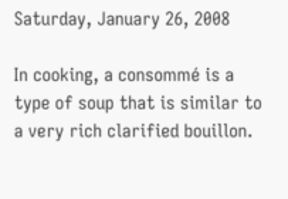Saturday, January 26, 2008

In cooking, a consommé is a type of soup that is similar to a very rich clarified bouillon.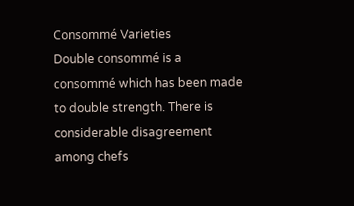Consommé Varieties
Double consommé is a consommé which has been made to double strength. There is considerable disagreement among chefs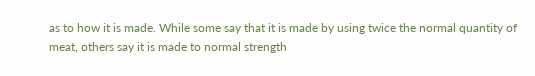as to how it is made. While some say that it is made by using twice the normal quantity of meat, others say it is made to normal strength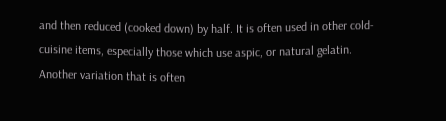and then reduced (cooked down) by half. It is often used in other cold-cuisine items, especially those which use aspic, or natural gelatin.
Another variation that is often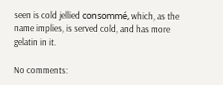seen is cold jellied consommé, which, as the name implies, is served cold, and has more gelatin in it.

No comments: